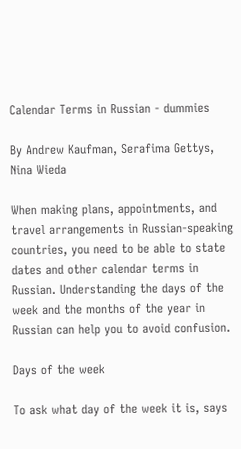Calendar Terms in Russian - dummies

By Andrew Kaufman, Serafima Gettys, Nina Wieda

When making plans, appointments, and travel arrangements in Russian-speaking countries, you need to be able to state dates and other calendar terms in Russian. Understanding the days of the week and the months of the year in Russian can help you to avoid confusion.

Days of the week

To ask what day of the week it is, says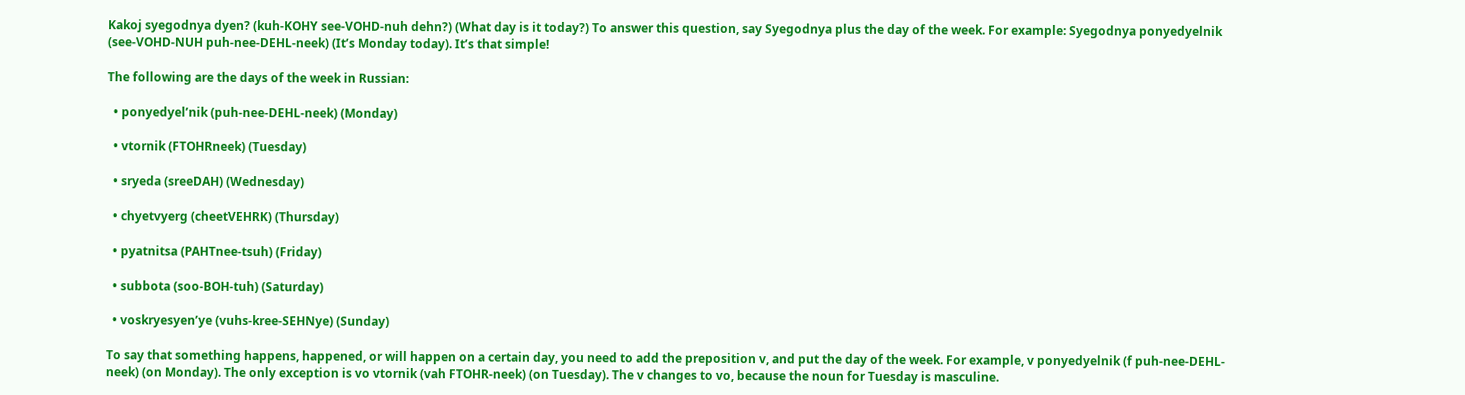Kakoj syegodnya dyen? (kuh-KOHY see-VOHD-nuh dehn?) (What day is it today?) To answer this question, say Syegodnya plus the day of the week. For example: Syegodnya ponyedyelnik (see-VOHD-NUH puh-nee-DEHL-neek) (It’s Monday today). It’s that simple!

The following are the days of the week in Russian:

  • ponyedyel’nik (puh-nee-DEHL-neek) (Monday)

  • vtornik (FTOHRneek) (Tuesday)

  • sryeda (sreeDAH) (Wednesday)

  • chyetvyerg (cheetVEHRK) (Thursday)

  • pyatnitsa (PAHTnee-tsuh) (Friday)

  • subbota (soo-BOH-tuh) (Saturday)

  • voskryesyen’ye (vuhs-kree-SEHNye) (Sunday)

To say that something happens, happened, or will happen on a certain day, you need to add the preposition v, and put the day of the week. For example, v ponyedyelnik (f puh-nee-DEHL-neek) (on Monday). The only exception is vo vtornik (vah FTOHR-neek) (on Tuesday). The v changes to vo, because the noun for Tuesday is masculine.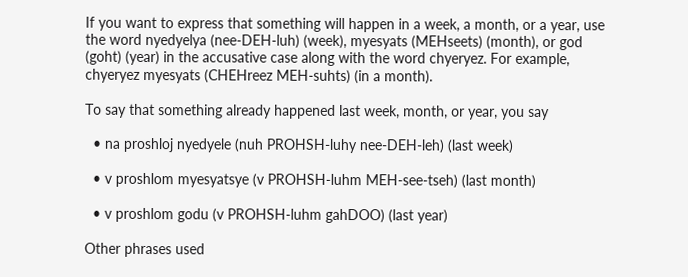If you want to express that something will happen in a week, a month, or a year, use the word nyedyelya (nee-DEH-luh) (week), myesyats (MEHseets) (month), or god (goht) (year) in the accusative case along with the word chyeryez. For example, chyeryez myesyats (CHEHreez MEH-suhts) (in a month).

To say that something already happened last week, month, or year, you say

  • na proshloj nyedyele (nuh PROHSH-luhy nee-DEH-leh) (last week)

  • v proshlom myesyatsye (v PROHSH-luhm MEH-see-tseh) (last month)

  • v proshlom godu (v PROHSH-luhm gahDOO) (last year)

Other phrases used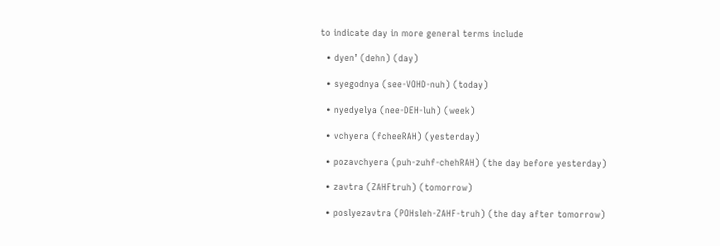to indicate day in more general terms include

  • dyen’ (dehn) (day)

  • syegodnya (see-VOHD-nuh) (today)

  • nyedyelya (nee-DEH-luh) (week)

  • vchyera (fcheeRAH) (yesterday)

  • pozavchyera (puh-zuhf-chehRAH) (the day before yesterday)

  • zavtra (ZAHFtruh) (tomorrow)

  • poslyezavtra (POHsleh-ZAHF-truh) (the day after tomorrow)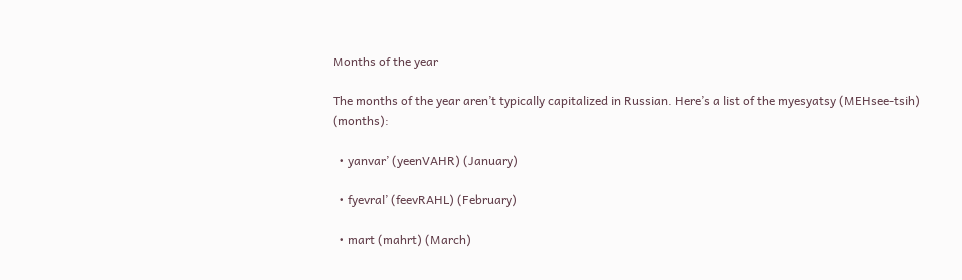Months of the year

The months of the year aren’t typically capitalized in Russian. Here’s a list of the myesyatsy (MEHsee-tsih) (months):

  • yanvar’ (yeenVAHR) (January)

  • fyevral’ (feevRAHL) (February)

  • mart (mahrt) (March)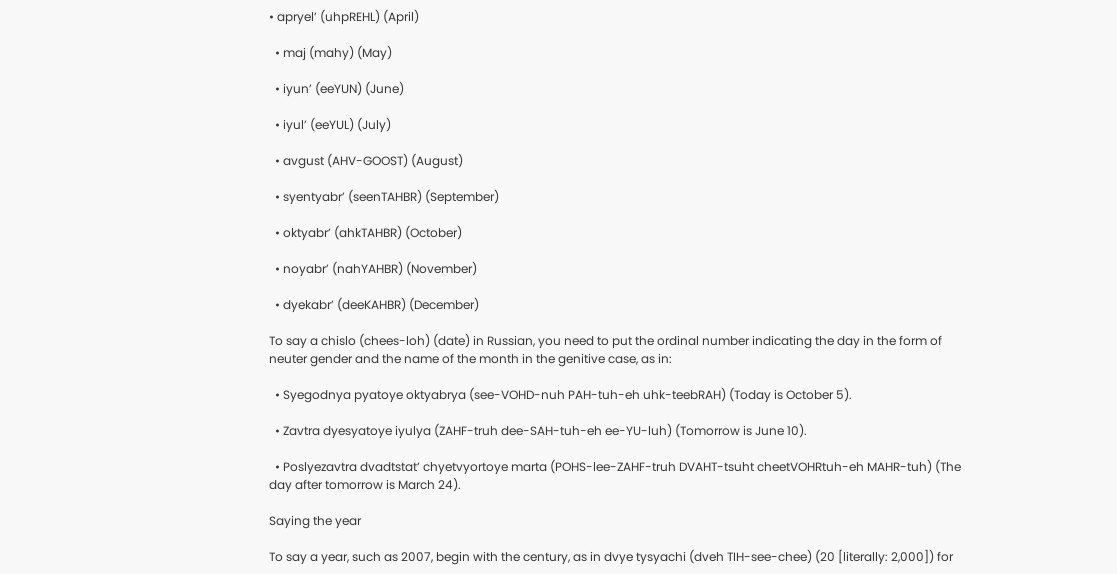• apryel’ (uhpREHL) (April)

  • maj (mahy) (May)

  • iyun’ (eeYUN) (June)

  • iyul’ (eeYUL) (July)

  • avgust (AHV-GOOST) (August)

  • syentyabr’ (seenTAHBR) (September)

  • oktyabr’ (ahkTAHBR) (October)

  • noyabr’ (nahYAHBR) (November)

  • dyekabr’ (deeKAHBR) (December)

To say a chislo (chees-loh) (date) in Russian, you need to put the ordinal number indicating the day in the form of neuter gender and the name of the month in the genitive case, as in:

  • Syegodnya pyatoye oktyabrya (see-VOHD-nuh PAH-tuh-eh uhk-teebRAH) (Today is October 5).

  • Zavtra dyesyatoye iyulya (ZAHF-truh dee-SAH-tuh-eh ee-YU-luh) (Tomorrow is June 10).

  • Poslyezavtra dvadtstat’ chyetvyortoye marta (POHS-lee-ZAHF-truh DVAHT-tsuht cheetVOHRtuh-eh MAHR-tuh) (The day after tomorrow is March 24).

Saying the year

To say a year, such as 2007, begin with the century, as in dvye tysyachi (dveh TIH-see-chee) (20 [literally: 2,000]) for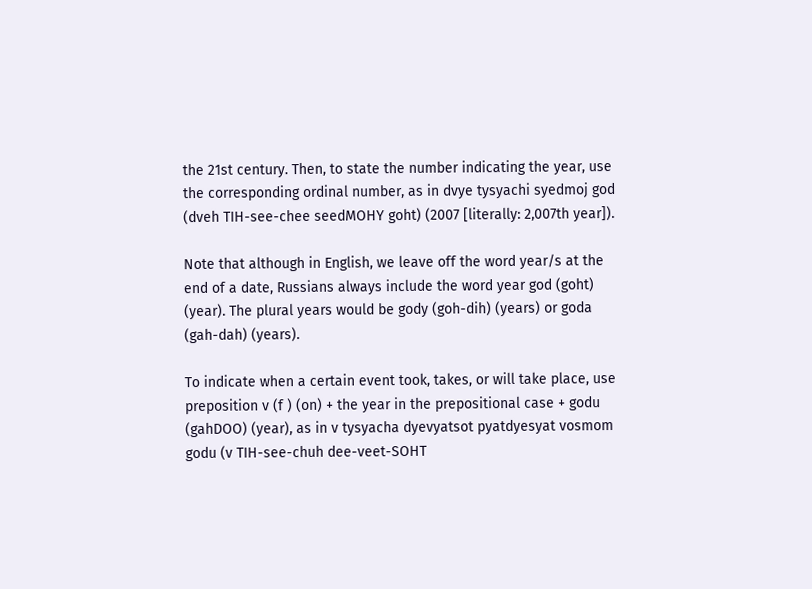the 21st century. Then, to state the number indicating the year, use the corresponding ordinal number, as in dvye tysyachi syedmoj god (dveh TIH-see-chee seedMOHY goht) (2007 [literally: 2,007th year]).

Note that although in English, we leave off the word year/s at the end of a date, Russians always include the word year god (goht) (year). The plural years would be gody (goh-dih) (years) or goda (gah-dah) (years).

To indicate when a certain event took, takes, or will take place, use preposition v (f ) (on) + the year in the prepositional case + godu (gahDOO) (year), as in v tysyacha dyevyatsot pyatdyesyat vosmom godu (v TIH-see-chuh dee-veet-SOHT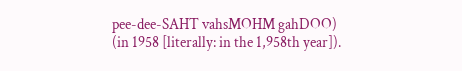pee-dee-SAHT vahsMOHM gahDOO) (in 1958 [literally: in the 1,958th year]).